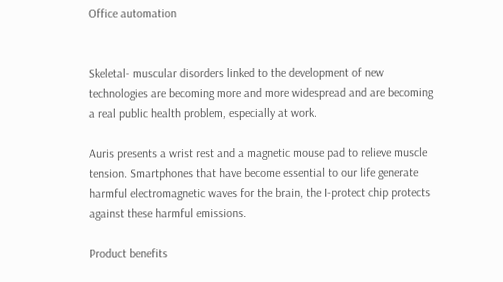Office automation


Skeletal- muscular disorders linked to the development of new technologies are becoming more and more widespread and are becoming a real public health problem, especially at work.

Auris presents a wrist rest and a magnetic mouse pad to relieve muscle tension. Smartphones that have become essential to our life generate harmful electromagnetic waves for the brain, the I-protect chip protects against these harmful emissions.

Product benefits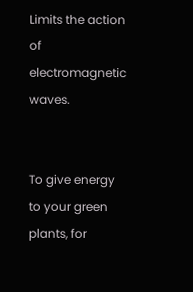Limits the action of electromagnetic waves.


To give energy to your green plants, for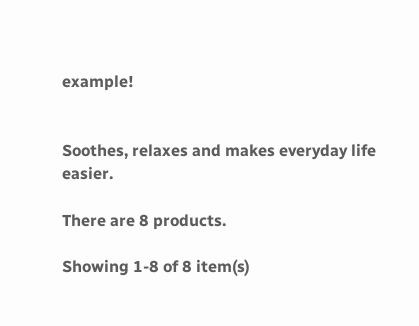example!


Soothes, relaxes and makes everyday life easier.

There are 8 products.

Showing 1-8 of 8 item(s)